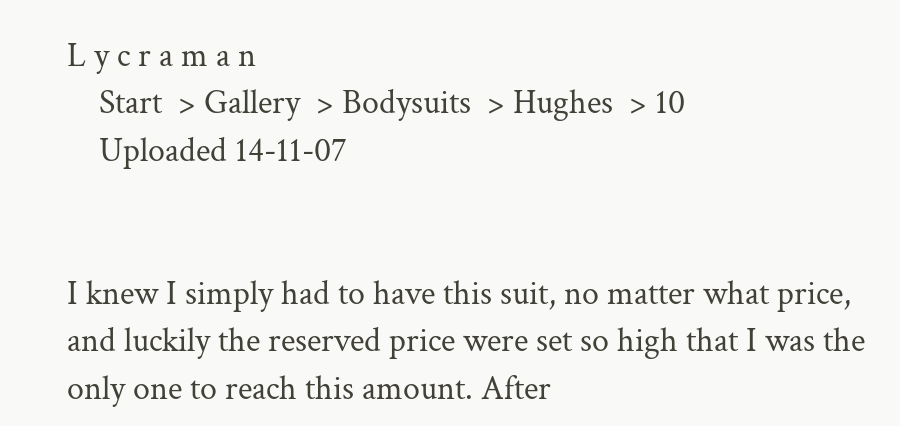L y c r a m a n
    Start  > Gallery  > Bodysuits  > Hughes  > 10
    Uploaded 14-11-07


I knew I simply had to have this suit, no matter what price, and luckily the reserved price were set so high that I was the only one to reach this amount. After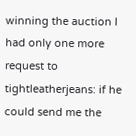winning the auction I had only one more request to tightleatherjeans: if he could send me the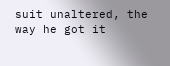suit unaltered, the way he got it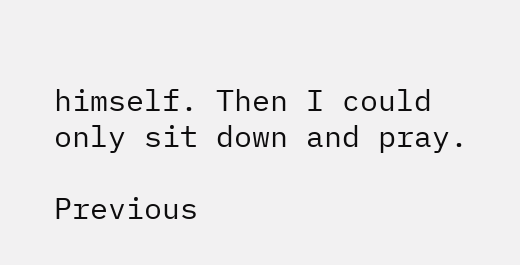himself. Then I could only sit down and pray.

Previous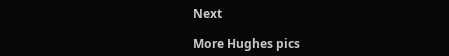Next

More Hughes pics